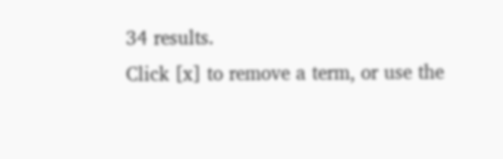34 results.
Click [x] to remove a term, or use the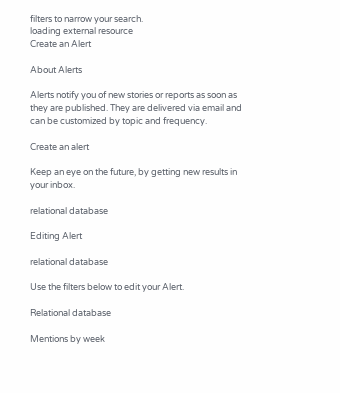filters to narrow your search.
loading external resource
Create an Alert

About Alerts

Alerts notify you of new stories or reports as soon as they are published. They are delivered via email and can be customized by topic and frequency.

Create an alert

Keep an eye on the future, by getting new results in your inbox.

relational database

Editing Alert

relational database

Use the filters below to edit your Alert.

Relational database

Mentions by week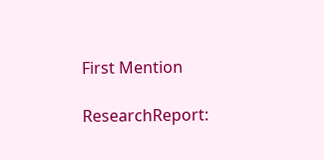First Mention

ResearchReport: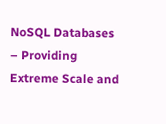NoSQL Databases – Providing Extreme Scale and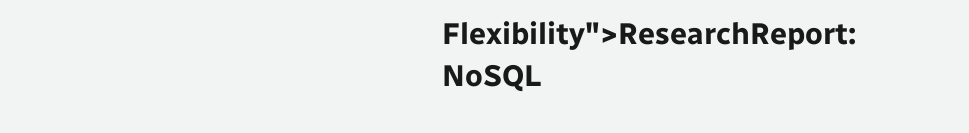Flexibility">ResearchReport: NoSQL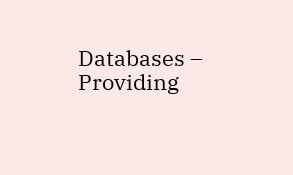Databases – Providing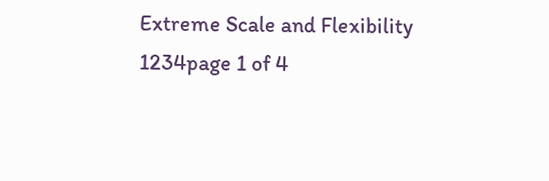Extreme Scale and Flexibility
1234page 1 of 4